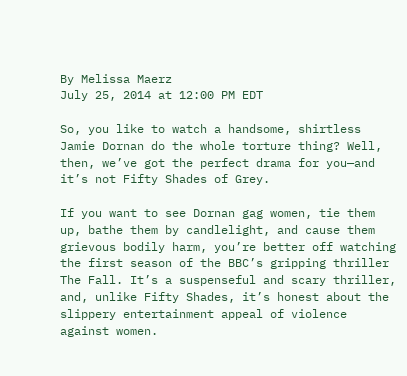By Melissa Maerz
July 25, 2014 at 12:00 PM EDT

So, you like to watch a handsome, shirtless Jamie Dornan do the whole torture thing? Well, then, we’ve got the perfect drama for you—and it’s not Fifty Shades of Grey.

If you want to see Dornan gag women, tie them up, bathe them by candlelight, and cause them grievous bodily harm, you’re better off watching the first season of the BBC’s gripping thriller The Fall. It’s a suspenseful and scary thriller, and, unlike Fifty Shades, it’s honest about the slippery entertainment appeal of violence against women.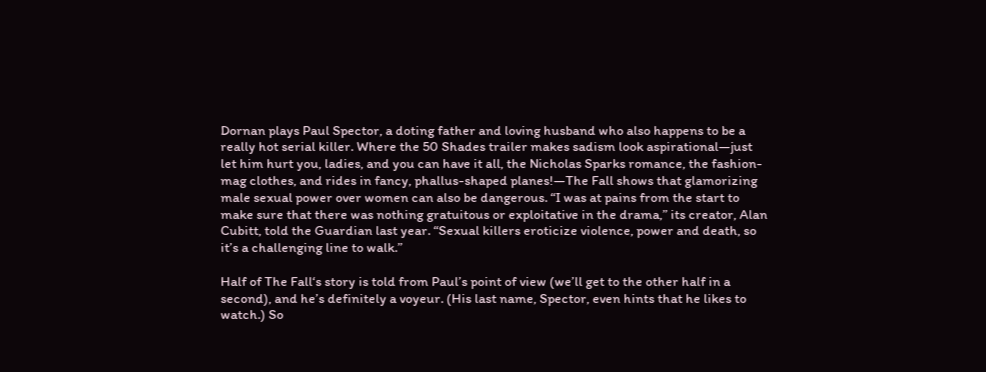Dornan plays Paul Spector, a doting father and loving husband who also happens to be a really hot serial killer. Where the 50 Shades trailer makes sadism look aspirational—just let him hurt you, ladies, and you can have it all, the Nicholas Sparks romance, the fashion-mag clothes, and rides in fancy, phallus-shaped planes!—The Fall shows that glamorizing male sexual power over women can also be dangerous. “I was at pains from the start to make sure that there was nothing gratuitous or exploitative in the drama,” its creator, Alan Cubitt, told the Guardian last year. “Sexual killers eroticize violence, power and death, so it’s a challenging line to walk.”

Half of The Fall‘s story is told from Paul’s point of view (we’ll get to the other half in a second), and he’s definitely a voyeur. (His last name, Spector, even hints that he likes to watch.) So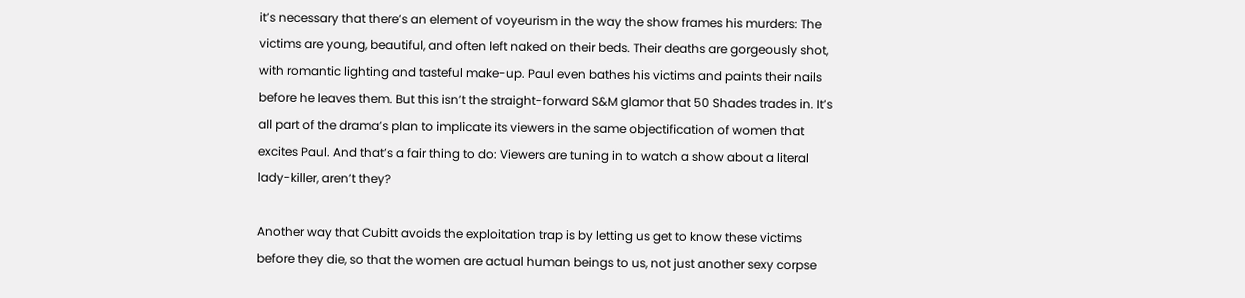it’s necessary that there’s an element of voyeurism in the way the show frames his murders: The victims are young, beautiful, and often left naked on their beds. Their deaths are gorgeously shot, with romantic lighting and tasteful make-up. Paul even bathes his victims and paints their nails before he leaves them. But this isn’t the straight-forward S&M glamor that 50 Shades trades in. It’s all part of the drama’s plan to implicate its viewers in the same objectification of women that excites Paul. And that’s a fair thing to do: Viewers are tuning in to watch a show about a literal lady-killer, aren’t they?

Another way that Cubitt avoids the exploitation trap is by letting us get to know these victims before they die, so that the women are actual human beings to us, not just another sexy corpse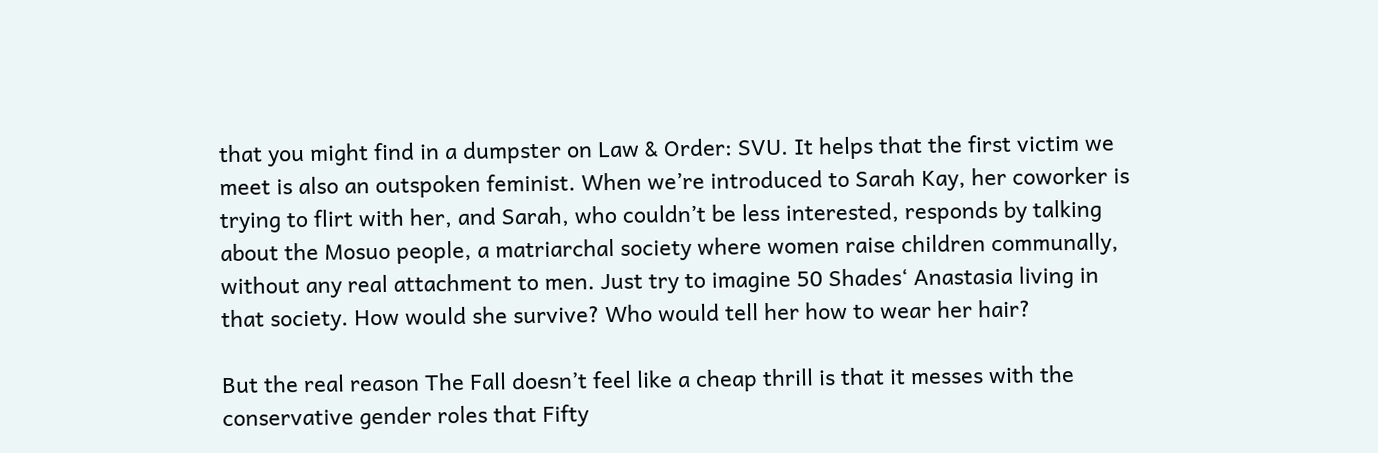that you might find in a dumpster on Law & Order: SVU. It helps that the first victim we meet is also an outspoken feminist. When we’re introduced to Sarah Kay, her coworker is trying to flirt with her, and Sarah, who couldn’t be less interested, responds by talking about the Mosuo people, a matriarchal society where women raise children communally, without any real attachment to men. Just try to imagine 50 Shades‘ Anastasia living in that society. How would she survive? Who would tell her how to wear her hair?

But the real reason The Fall doesn’t feel like a cheap thrill is that it messes with the conservative gender roles that Fifty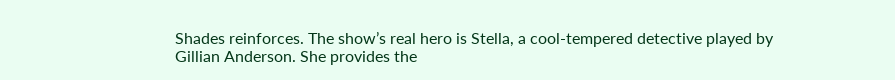Shades reinforces. The show’s real hero is Stella, a cool-tempered detective played by Gillian Anderson. She provides the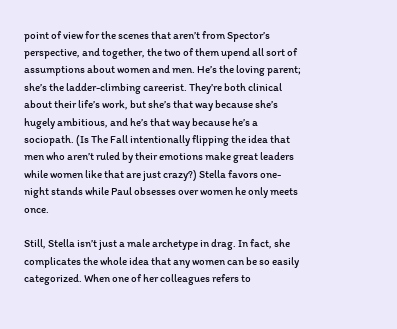point of view for the scenes that aren’t from Spector’s perspective, and together, the two of them upend all sort of assumptions about women and men. He’s the loving parent; she’s the ladder-climbing careerist. They’re both clinical about their life’s work, but she’s that way because she’s hugely ambitious, and he’s that way because he’s a sociopath. (Is The Fall intentionally flipping the idea that men who aren’t ruled by their emotions make great leaders while women like that are just crazy?) Stella favors one-night stands while Paul obsesses over women he only meets once.

Still, Stella isn’t just a male archetype in drag. In fact, she complicates the whole idea that any women can be so easily categorized. When one of her colleagues refers to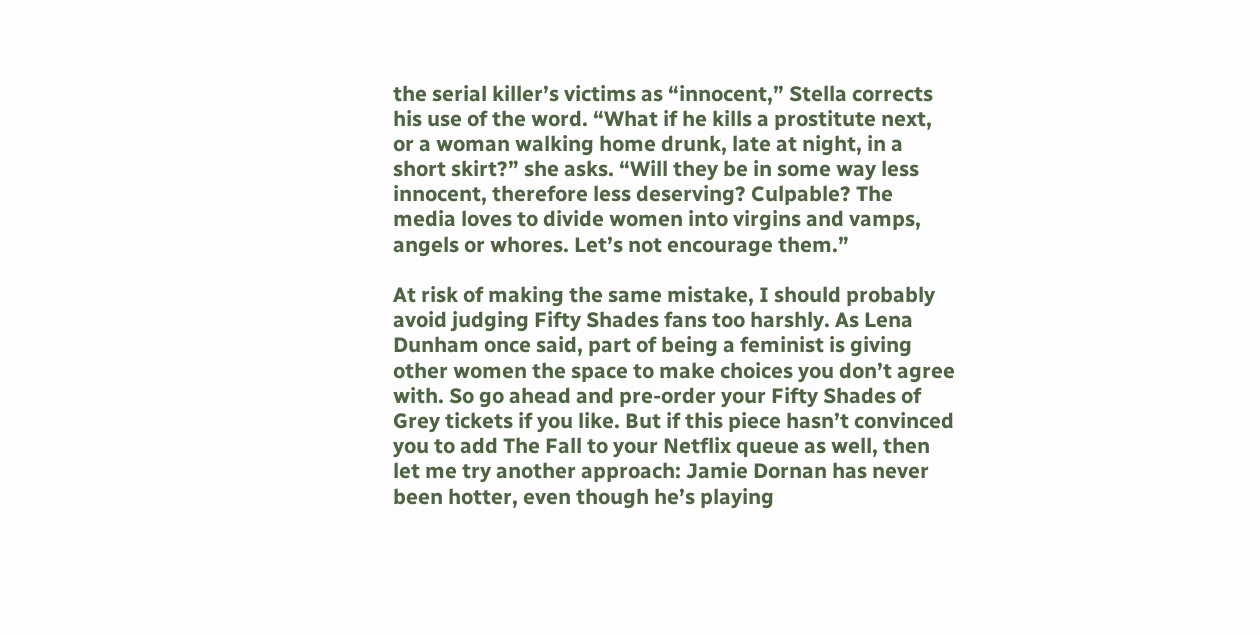the serial killer’s victims as “innocent,” Stella corrects his use of the word. “What if he kills a prostitute next, or a woman walking home drunk, late at night, in a short skirt?” she asks. “Will they be in some way less innocent, therefore less deserving? Culpable? The media loves to divide women into virgins and vamps, angels or whores. Let’s not encourage them.”

At risk of making the same mistake, I should probably avoid judging Fifty Shades fans too harshly. As Lena Dunham once said, part of being a feminist is giving other women the space to make choices you don’t agree with. So go ahead and pre-order your Fifty Shades of Grey tickets if you like. But if this piece hasn’t convinced you to add The Fall to your Netflix queue as well, then let me try another approach: Jamie Dornan has never been hotter, even though he’s playing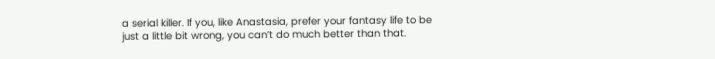a serial killer. If you, like Anastasia, prefer your fantasy life to be just a little bit wrong, you can’t do much better than that.